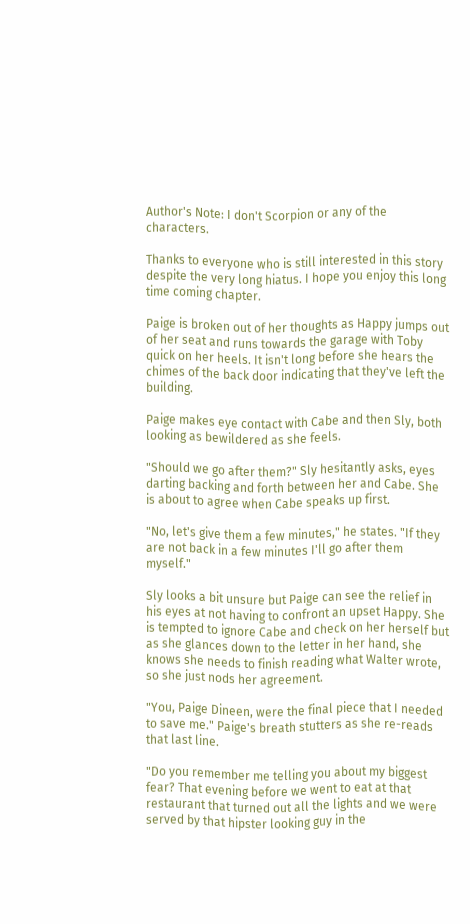Author's Note: I don't Scorpion or any of the characters.

Thanks to everyone who is still interested in this story despite the very long hiatus. I hope you enjoy this long time coming chapter.

Paige is broken out of her thoughts as Happy jumps out of her seat and runs towards the garage with Toby quick on her heels. It isn't long before she hears the chimes of the back door indicating that they've left the building.

Paige makes eye contact with Cabe and then Sly, both looking as bewildered as she feels.

"Should we go after them?" Sly hesitantly asks, eyes darting backing and forth between her and Cabe. She is about to agree when Cabe speaks up first.

"No, let's give them a few minutes," he states. "If they are not back in a few minutes I'll go after them myself."

Sly looks a bit unsure but Paige can see the relief in his eyes at not having to confront an upset Happy. She is tempted to ignore Cabe and check on her herself but as she glances down to the letter in her hand, she knows she needs to finish reading what Walter wrote, so she just nods her agreement.

"You, Paige Dineen, were the final piece that I needed to save me." Paige's breath stutters as she re-reads that last line.

"Do you remember me telling you about my biggest fear? That evening before we went to eat at that restaurant that turned out all the lights and we were served by that hipster looking guy in the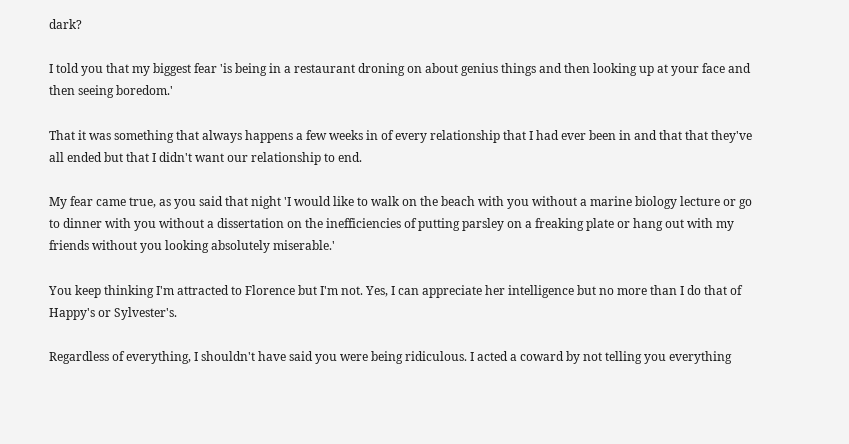dark?

I told you that my biggest fear 'is being in a restaurant droning on about genius things and then looking up at your face and then seeing boredom.'

That it was something that always happens a few weeks in of every relationship that I had ever been in and that that they've all ended but that I didn't want our relationship to end.

My fear came true, as you said that night 'I would like to walk on the beach with you without a marine biology lecture or go to dinner with you without a dissertation on the inefficiencies of putting parsley on a freaking plate or hang out with my friends without you looking absolutely miserable.'

You keep thinking I'm attracted to Florence but I'm not. Yes, I can appreciate her intelligence but no more than I do that of Happy's or Sylvester's.

Regardless of everything, I shouldn't have said you were being ridiculous. I acted a coward by not telling you everything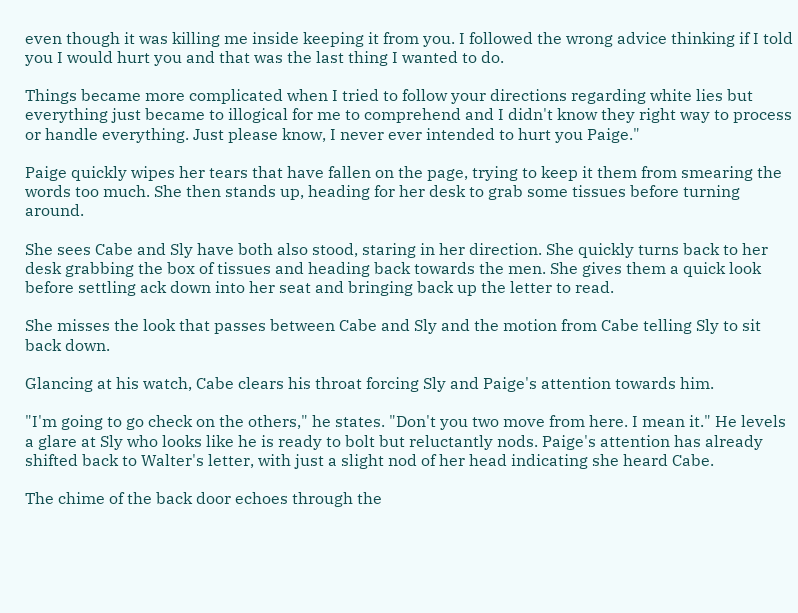even though it was killing me inside keeping it from you. I followed the wrong advice thinking if I told you I would hurt you and that was the last thing I wanted to do.

Things became more complicated when I tried to follow your directions regarding white lies but everything just became to illogical for me to comprehend and I didn't know they right way to process or handle everything. Just please know, I never ever intended to hurt you Paige."

Paige quickly wipes her tears that have fallen on the page, trying to keep it them from smearing the words too much. She then stands up, heading for her desk to grab some tissues before turning around.

She sees Cabe and Sly have both also stood, staring in her direction. She quickly turns back to her desk grabbing the box of tissues and heading back towards the men. She gives them a quick look before settling ack down into her seat and bringing back up the letter to read.

She misses the look that passes between Cabe and Sly and the motion from Cabe telling Sly to sit back down.

Glancing at his watch, Cabe clears his throat forcing Sly and Paige's attention towards him.

"I'm going to go check on the others," he states. "Don't you two move from here. I mean it." He levels a glare at Sly who looks like he is ready to bolt but reluctantly nods. Paige's attention has already shifted back to Walter's letter, with just a slight nod of her head indicating she heard Cabe.

The chime of the back door echoes through the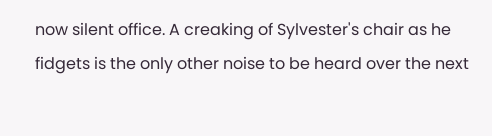now silent office. A creaking of Sylvester's chair as he fidgets is the only other noise to be heard over the next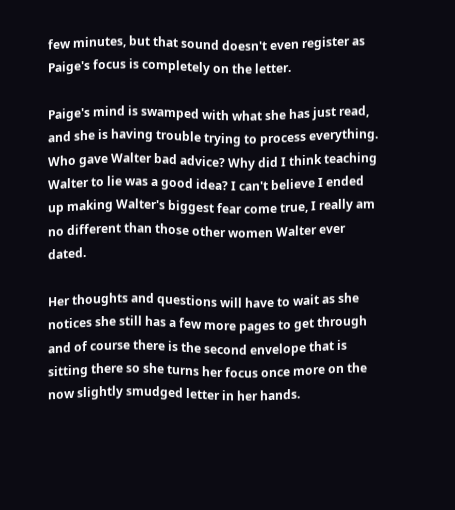few minutes, but that sound doesn't even register as Paige's focus is completely on the letter.

Paige's mind is swamped with what she has just read, and she is having trouble trying to process everything. Who gave Walter bad advice? Why did I think teaching Walter to lie was a good idea? I can't believe I ended up making Walter's biggest fear come true, I really am no different than those other women Walter ever dated.

Her thoughts and questions will have to wait as she notices she still has a few more pages to get through and of course there is the second envelope that is sitting there so she turns her focus once more on the now slightly smudged letter in her hands.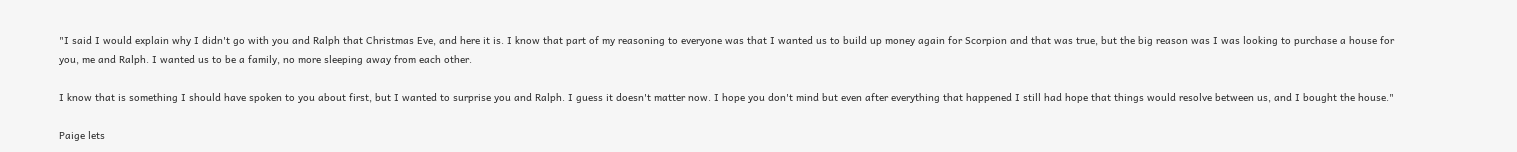"I said I would explain why I didn't go with you and Ralph that Christmas Eve, and here it is. I know that part of my reasoning to everyone was that I wanted us to build up money again for Scorpion and that was true, but the big reason was I was looking to purchase a house for you, me and Ralph. I wanted us to be a family, no more sleeping away from each other.

I know that is something I should have spoken to you about first, but I wanted to surprise you and Ralph. I guess it doesn't matter now. I hope you don't mind but even after everything that happened I still had hope that things would resolve between us, and I bought the house."

Paige lets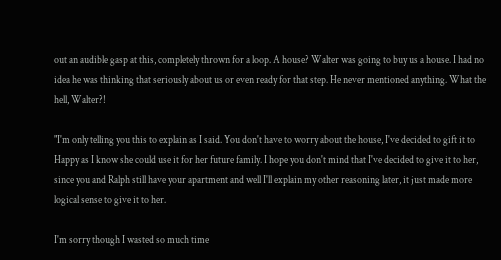out an audible gasp at this, completely thrown for a loop. A house? Walter was going to buy us a house. I had no idea he was thinking that seriously about us or even ready for that step. He never mentioned anything. What the hell, Walter?!

"I'm only telling you this to explain as I said. You don't have to worry about the house, I've decided to gift it to Happy as I know she could use it for her future family. I hope you don't mind that I've decided to give it to her, since you and Ralph still have your apartment and well I'll explain my other reasoning later, it just made more logical sense to give it to her.

I'm sorry though I wasted so much time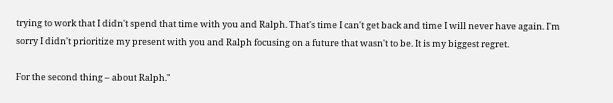trying to work that I didn't spend that time with you and Ralph. That's time I can't get back and time I will never have again. I'm sorry I didn't prioritize my present with you and Ralph focusing on a future that wasn't to be. It is my biggest regret.

For the second thing – about Ralph."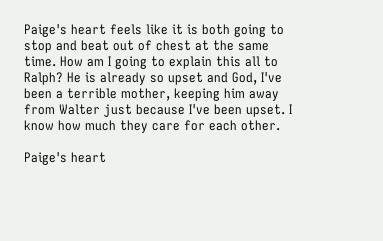Paige's heart feels like it is both going to stop and beat out of chest at the same time. How am I going to explain this all to Ralph? He is already so upset and God, I've been a terrible mother, keeping him away from Walter just because I've been upset. I know how much they care for each other.

Paige's heart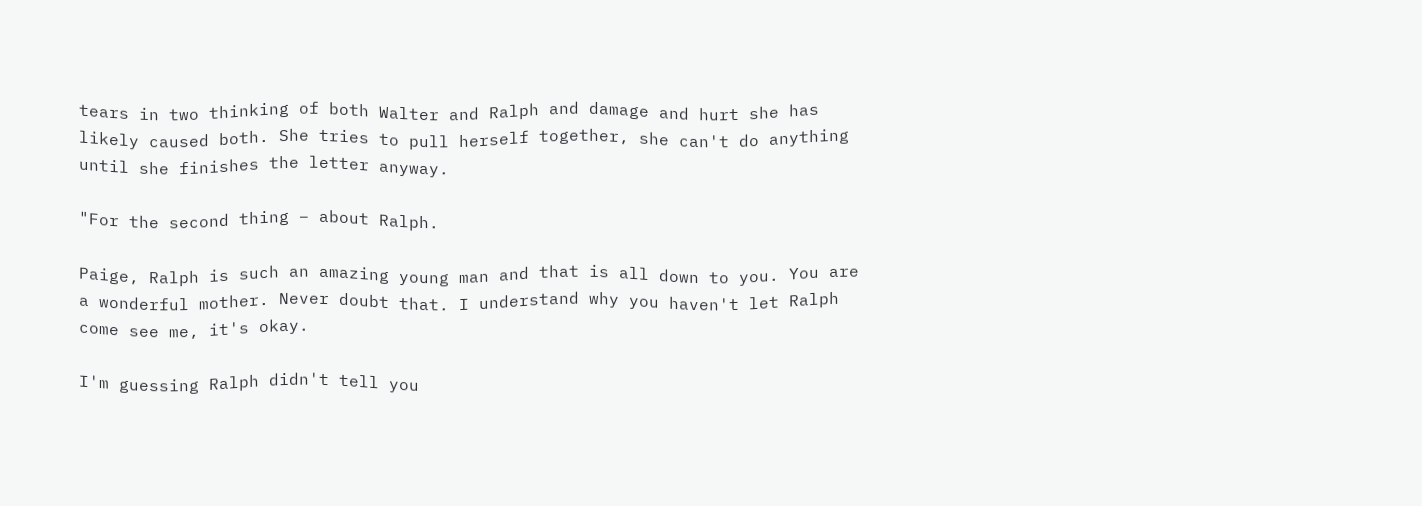tears in two thinking of both Walter and Ralph and damage and hurt she has likely caused both. She tries to pull herself together, she can't do anything until she finishes the letter anyway.

"For the second thing – about Ralph.

Paige, Ralph is such an amazing young man and that is all down to you. You are a wonderful mother. Never doubt that. I understand why you haven't let Ralph come see me, it's okay.

I'm guessing Ralph didn't tell you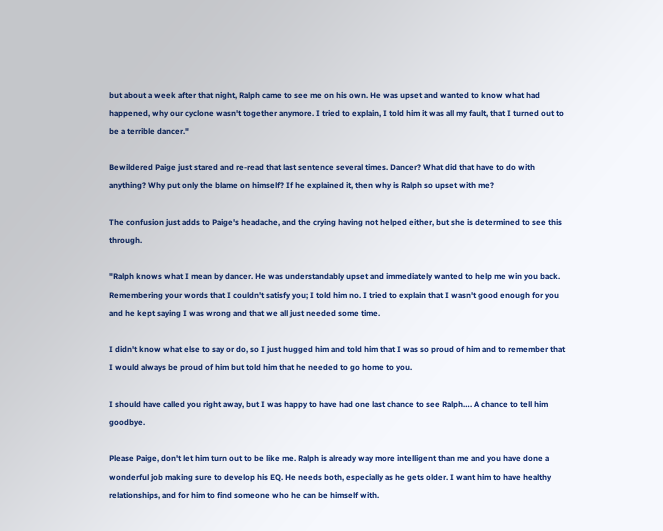but about a week after that night, Ralph came to see me on his own. He was upset and wanted to know what had happened, why our cyclone wasn't together anymore. I tried to explain, I told him it was all my fault, that I turned out to be a terrible dancer."

Bewildered Paige just stared and re-read that last sentence several times. Dancer? What did that have to do with anything? Why put only the blame on himself? If he explained it, then why is Ralph so upset with me?

The confusion just adds to Paige's headache, and the crying having not helped either, but she is determined to see this through.

"Ralph knows what I mean by dancer. He was understandably upset and immediately wanted to help me win you back. Remembering your words that I couldn't satisfy you; I told him no. I tried to explain that I wasn't good enough for you and he kept saying I was wrong and that we all just needed some time.

I didn't know what else to say or do, so I just hugged him and told him that I was so proud of him and to remember that I would always be proud of him but told him that he needed to go home to you.

I should have called you right away, but I was happy to have had one last chance to see Ralph…. A chance to tell him goodbye.

Please Paige, don't let him turn out to be like me. Ralph is already way more intelligent than me and you have done a wonderful job making sure to develop his EQ. He needs both, especially as he gets older. I want him to have healthy relationships, and for him to find someone who he can be himself with.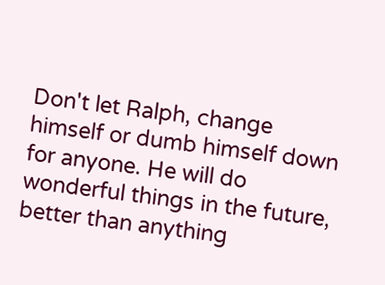Don't let Ralph, change himself or dumb himself down for anyone. He will do wonderful things in the future, better than anything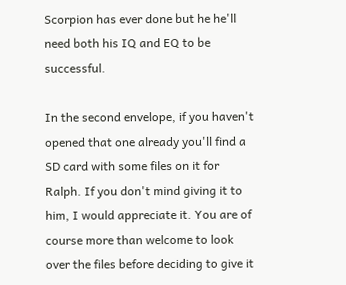Scorpion has ever done but he he'll need both his IQ and EQ to be successful.

In the second envelope, if you haven't opened that one already you'll find a SD card with some files on it for Ralph. If you don't mind giving it to him, I would appreciate it. You are of course more than welcome to look over the files before deciding to give it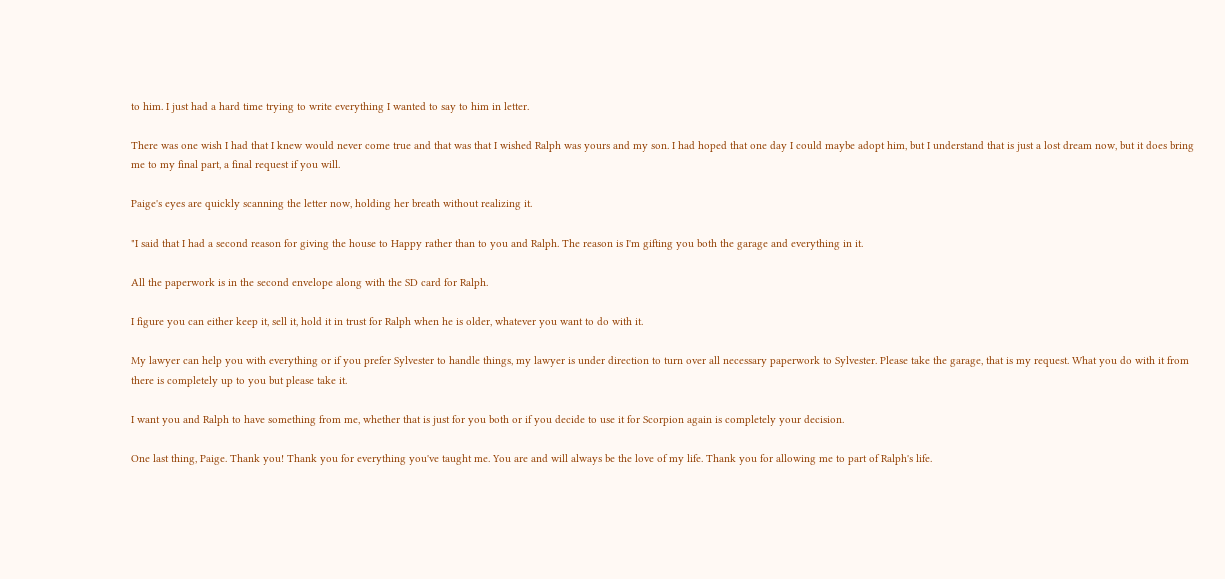to him. I just had a hard time trying to write everything I wanted to say to him in letter.

There was one wish I had that I knew would never come true and that was that I wished Ralph was yours and my son. I had hoped that one day I could maybe adopt him, but I understand that is just a lost dream now, but it does bring me to my final part, a final request if you will.

Paige's eyes are quickly scanning the letter now, holding her breath without realizing it.

"I said that I had a second reason for giving the house to Happy rather than to you and Ralph. The reason is I'm gifting you both the garage and everything in it.

All the paperwork is in the second envelope along with the SD card for Ralph.

I figure you can either keep it, sell it, hold it in trust for Ralph when he is older, whatever you want to do with it.

My lawyer can help you with everything or if you prefer Sylvester to handle things, my lawyer is under direction to turn over all necessary paperwork to Sylvester. Please take the garage, that is my request. What you do with it from there is completely up to you but please take it.

I want you and Ralph to have something from me, whether that is just for you both or if you decide to use it for Scorpion again is completely your decision.

One last thing, Paige. Thank you! Thank you for everything you've taught me. You are and will always be the love of my life. Thank you for allowing me to part of Ralph's life.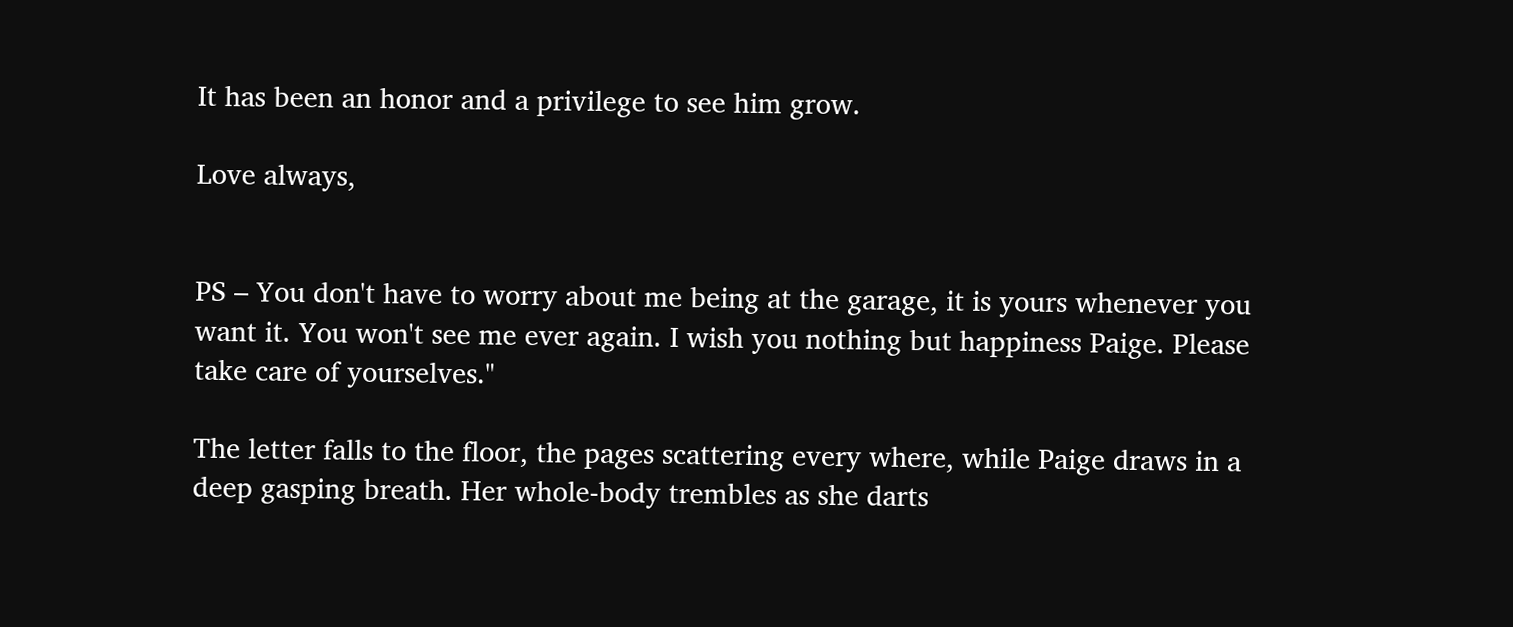It has been an honor and a privilege to see him grow.

Love always,


PS – You don't have to worry about me being at the garage, it is yours whenever you want it. You won't see me ever again. I wish you nothing but happiness Paige. Please take care of yourselves."

The letter falls to the floor, the pages scattering every where, while Paige draws in a deep gasping breath. Her whole-body trembles as she darts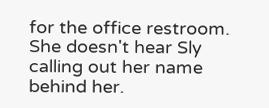for the office restroom. She doesn't hear Sly calling out her name behind her.